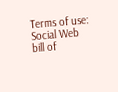Terms of use: Social Web bill of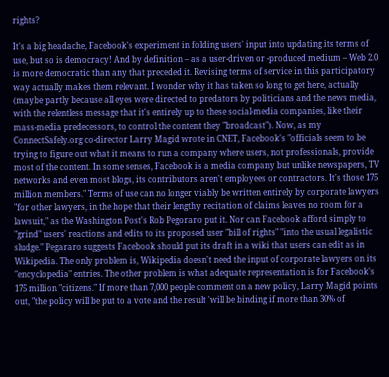rights?

It's a big headache, Facebook's experiment in folding users' input into updating its terms of use, but so is democracy! And by definition – as a user-driven or -produced medium – Web 2.0 is more democratic than any that preceded it. Revising terms of service in this participatory way actually makes them relevant. I wonder why it has taken so long to get here, actually (maybe partly because all eyes were directed to predators by politicians and the news media, with the relentless message that it's entirely up to these social-media companies, like their mass-media predecessors, to control the content they "broadcast"). Now, as my ConnectSafely.org co-director Larry Magid wrote in CNET, Facebook's "officials seem to be trying to figure out what it means to run a company where users, not professionals, provide most of the content. In some senses, Facebook is a media company but unlike newspapers, TV networks and even most blogs, its contributors aren't employees or contractors. It's those 175 million members." Terms of use can no longer viably be written entirely by corporate lawyers "for other lawyers, in the hope that their lengthy recitation of claims leaves no room for a lawsuit," as the Washington Post's Rob Pegoraro put it. Nor can Facebook afford simply to "grind" users' reactions and edits to its proposed user "bill of rights" "into the usual legalistic sludge." Pegararo suggests Facebook should put its draft in a wiki that users can edit as in Wikipedia. The only problem is, Wikipedia doesn't need the input of corporate lawyers on its "encyclopedia" entries. The other problem is what adequate representation is for Facebook's 175 million "citizens." If more than 7,000 people comment on a new policy, Larry Magid points out, "the policy will be put to a vote and the result 'will be binding if more than 30% of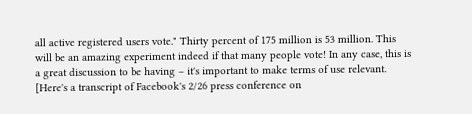all active registered users vote." Thirty percent of 175 million is 53 million. This will be an amazing experiment indeed if that many people vote! In any case, this is a great discussion to be having – it's important to make terms of use relevant. [Here's a transcript of Facebook's 2/26 press conference on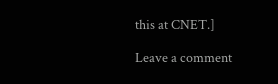this at CNET.]

Leave a comment